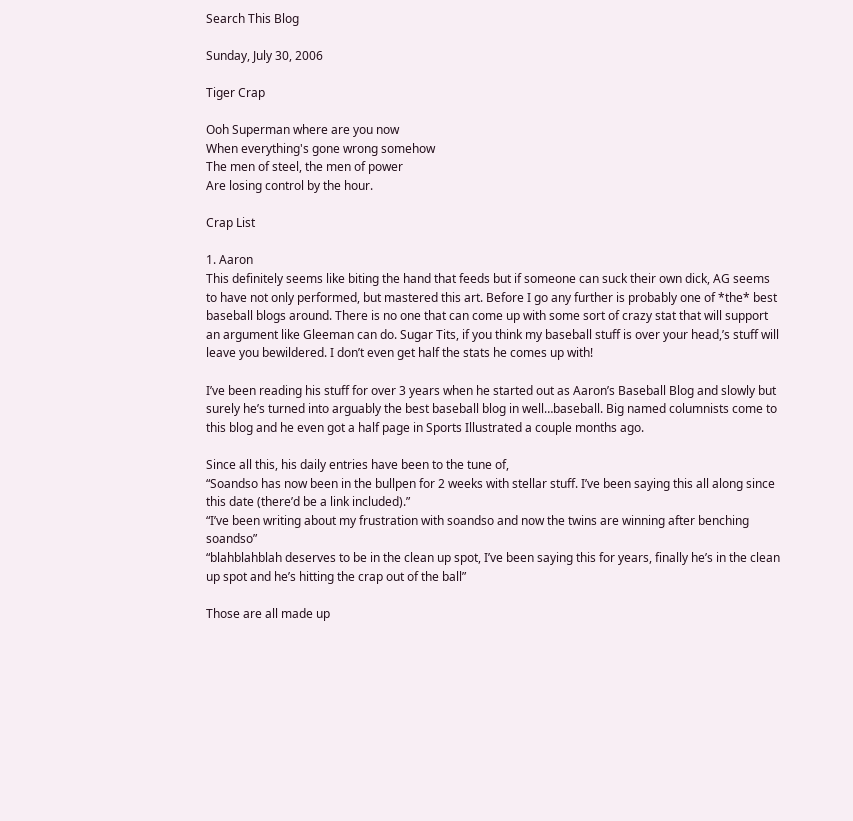Search This Blog

Sunday, July 30, 2006

Tiger Crap

Ooh Superman where are you now
When everything's gone wrong somehow
The men of steel, the men of power
Are losing control by the hour.

Crap List

1. Aaron
This definitely seems like biting the hand that feeds but if someone can suck their own dick, AG seems to have not only performed, but mastered this art. Before I go any further is probably one of *the* best baseball blogs around. There is no one that can come up with some sort of crazy stat that will support an argument like Gleeman can do. Sugar Tits, if you think my baseball stuff is over your head,’s stuff will leave you bewildered. I don’t even get half the stats he comes up with!

I’ve been reading his stuff for over 3 years when he started out as Aaron’s Baseball Blog and slowly but surely he’s turned into arguably the best baseball blog in well…baseball. Big named columnists come to this blog and he even got a half page in Sports Illustrated a couple months ago.

Since all this, his daily entries have been to the tune of,
“Soandso has now been in the bullpen for 2 weeks with stellar stuff. I’ve been saying this all along since this date (there’d be a link included).”
“I’ve been writing about my frustration with soandso and now the twins are winning after benching soandso”
“blahblahblah deserves to be in the clean up spot, I’ve been saying this for years, finally he’s in the clean up spot and he’s hitting the crap out of the ball”

Those are all made up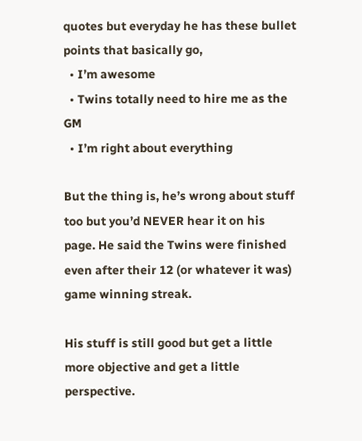quotes but everyday he has these bullet points that basically go,
  • I’m awesome
  • Twins totally need to hire me as the GM
  • I’m right about everything

But the thing is, he’s wrong about stuff too but you’d NEVER hear it on his page. He said the Twins were finished even after their 12 (or whatever it was) game winning streak.

His stuff is still good but get a little more objective and get a little perspective.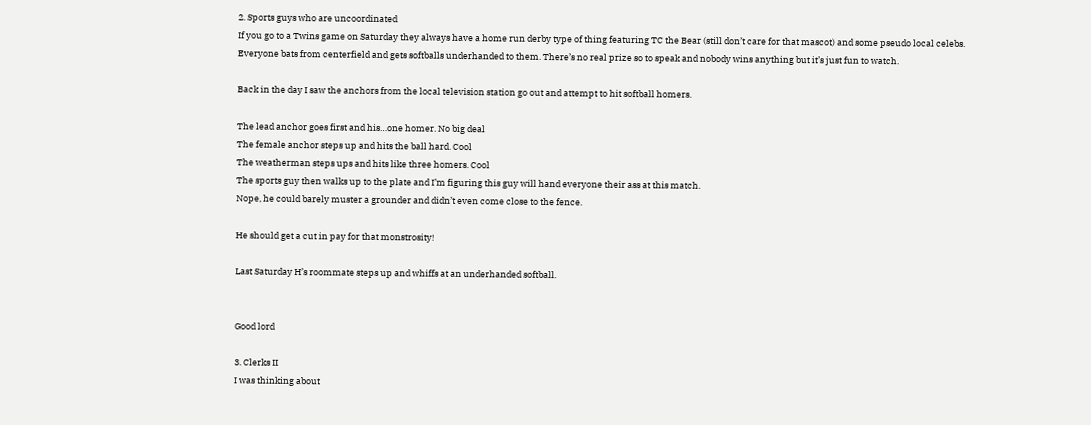2. Sports guys who are uncoordinated
If you go to a Twins game on Saturday they always have a home run derby type of thing featuring TC the Bear (still don’t care for that mascot) and some pseudo local celebs. Everyone bats from centerfield and gets softballs underhanded to them. There’s no real prize so to speak and nobody wins anything but it’s just fun to watch.

Back in the day I saw the anchors from the local television station go out and attempt to hit softball homers.

The lead anchor goes first and his…one homer. No big deal
The female anchor steps up and hits the ball hard. Cool
The weatherman steps ups and hits like three homers. Cool
The sports guy then walks up to the plate and I’m figuring this guy will hand everyone their ass at this match.
Nope, he could barely muster a grounder and didn’t even come close to the fence.

He should get a cut in pay for that monstrosity!

Last Saturday H’s roommate steps up and whiffs at an underhanded softball.


Good lord

3. Clerks II
I was thinking about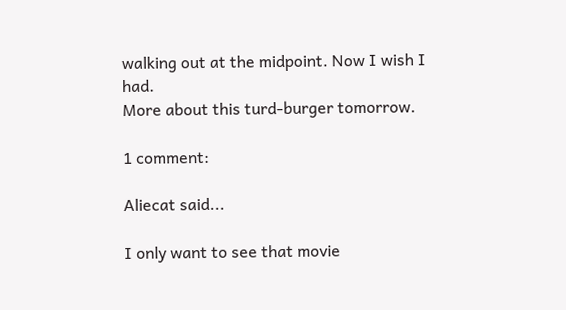walking out at the midpoint. Now I wish I had.
More about this turd-burger tomorrow.

1 comment:

Aliecat said...

I only want to see that movie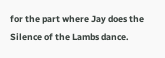for the part where Jay does the Silence of the Lambs dance.